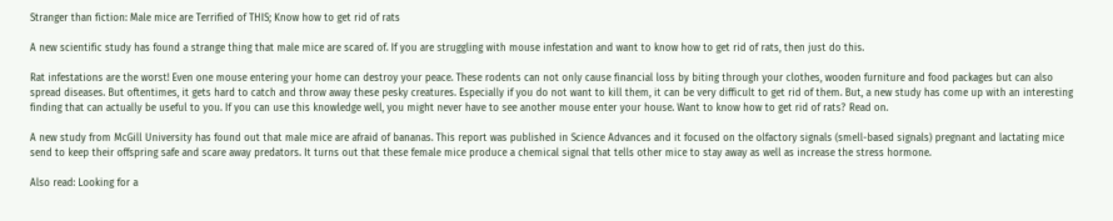Stranger than fiction: Male mice are Terrified of THIS; Know how to get rid of rats

A new scientific study has found a strange thing that male mice are scared of. If you are struggling with mouse infestation and want to know how to get rid of rats, then just do this.

Rat infestations are the worst! Even one mouse entering your home can destroy your peace. These rodents can not only cause financial loss by biting through your clothes, wooden furniture and food packages but can also spread diseases. But oftentimes, it gets hard to catch and throw away these pesky creatures. Especially if you do not want to kill them, it can be very difficult to get rid of them. But, a new study has come up with an interesting finding that can actually be useful to you. If you can use this knowledge well, you might never have to see another mouse enter your house. Want to know how to get rid of rats? Read on.

A new study from McGill University has found out that male mice are afraid of bananas. This report was published in Science Advances and it focused on the olfactory signals (smell-based signals) pregnant and lactating mice send to keep their offspring safe and scare away predators. It turns out that these female mice produce a chemical signal that tells other mice to stay away as well as increase the stress hormone.

Also read: Looking for a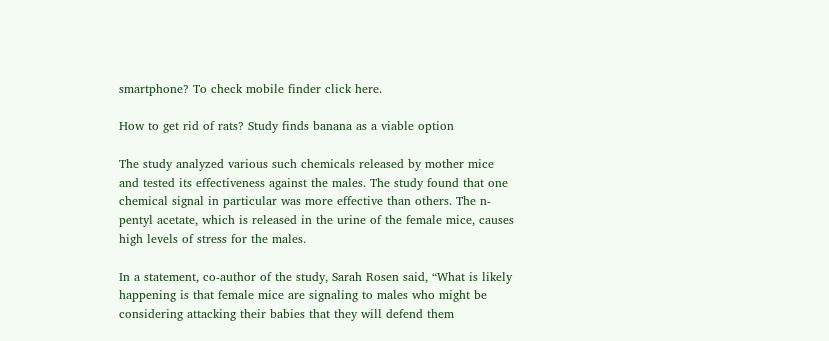smartphone? To check mobile finder click here.

How to get rid of rats? Study finds banana as a viable option

The study analyzed various such chemicals released by mother mice and tested its effectiveness against the males. The study found that one chemical signal in particular was more effective than others. The n-pentyl acetate, which is released in the urine of the female mice, causes high levels of stress for the males.

In a statement, co-author of the study, Sarah Rosen said, “What is likely happening is that female mice are signaling to males who might be considering attacking their babies that they will defend them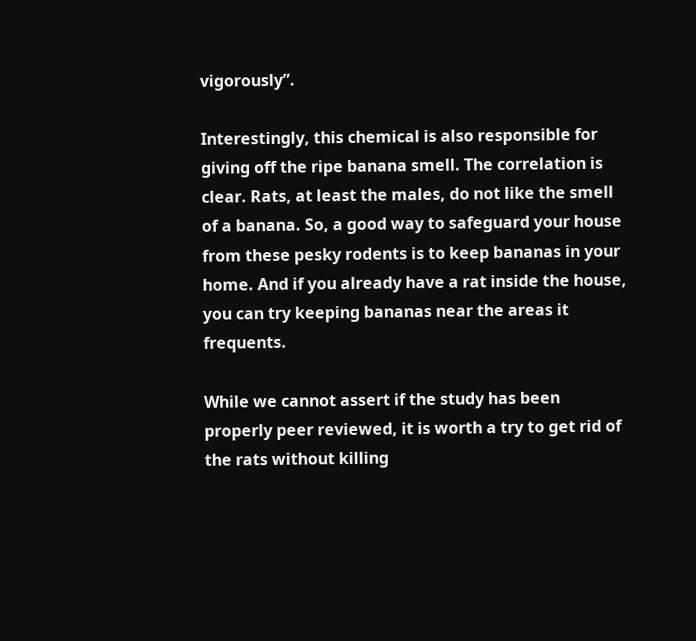vigorously”.

Interestingly, this chemical is also responsible for giving off the ripe banana smell. The correlation is clear. Rats, at least the males, do not like the smell of a banana. So, a good way to safeguard your house from these pesky rodents is to keep bananas in your home. And if you already have a rat inside the house, you can try keeping bananas near the areas it frequents.

While we cannot assert if the study has been properly peer reviewed, it is worth a try to get rid of the rats without killing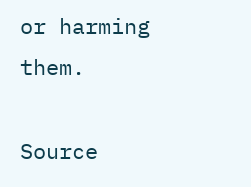or harming them.

Source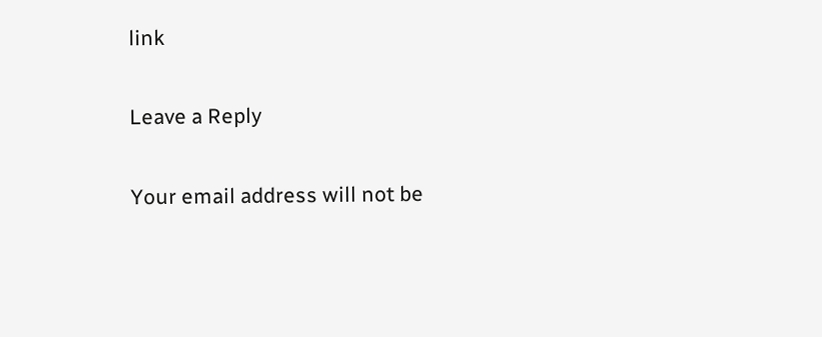link

Leave a Reply

Your email address will not be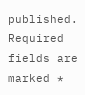published. Required fields are marked *